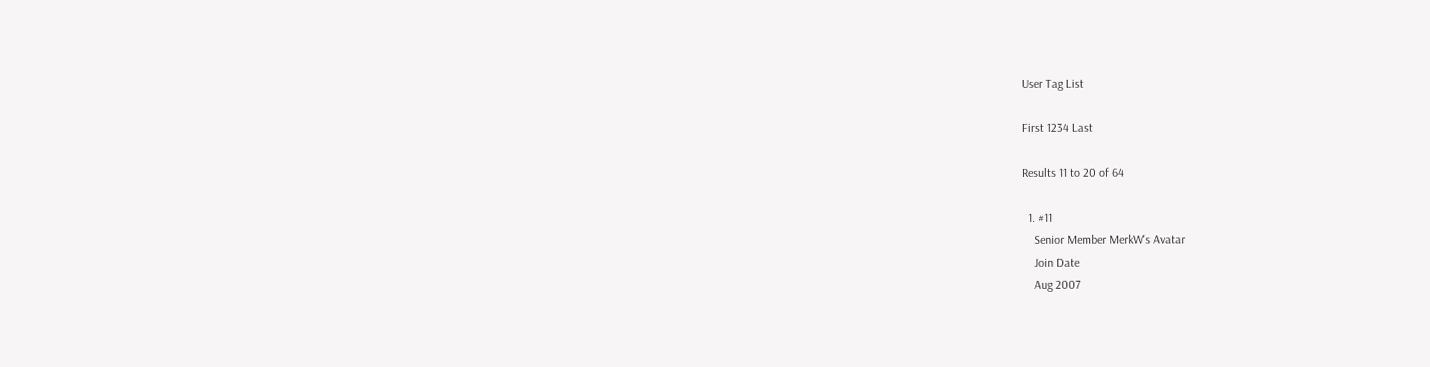User Tag List

First 1234 Last

Results 11 to 20 of 64

  1. #11
    Senior Member MerkW's Avatar
    Join Date
    Aug 2007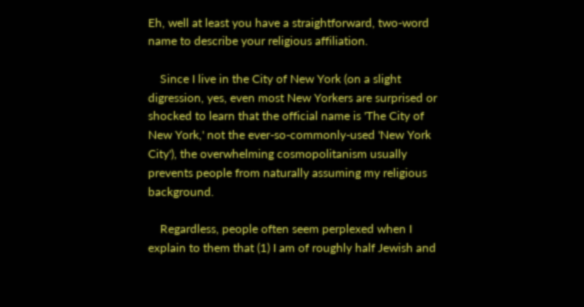Eh, well at least you have a straightforward, two-word name to describe your religious affiliation.

    Since I live in the City of New York (on a slight digression, yes, even most New Yorkers are surprised or shocked to learn that the official name is 'The City of New York,' not the ever-so-commonly-used 'New York City'), the overwhelming cosmopolitanism usually prevents people from naturally assuming my religious background.

    Regardless, people often seem perplexed when I explain to them that (1) I am of roughly half Jewish and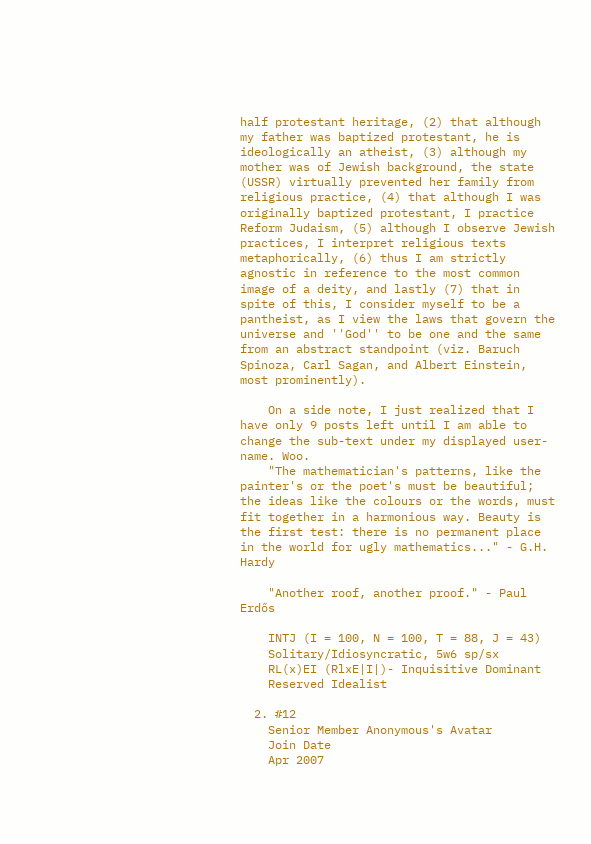half protestant heritage, (2) that although my father was baptized protestant, he is ideologically an atheist, (3) although my mother was of Jewish background, the state (USSR) virtually prevented her family from religious practice, (4) that although I was originally baptized protestant, I practice Reform Judaism, (5) although I observe Jewish practices, I interpret religious texts metaphorically, (6) thus I am strictly agnostic in reference to the most common image of a deity, and lastly (7) that in spite of this, I consider myself to be a pantheist, as I view the laws that govern the universe and ''God'' to be one and the same from an abstract standpoint (viz. Baruch Spinoza, Carl Sagan, and Albert Einstein, most prominently).

    On a side note, I just realized that I have only 9 posts left until I am able to change the sub-text under my displayed user-name. Woo.
    "The mathematician's patterns, like the painter's or the poet's must be beautiful; the ideas like the colours or the words, must fit together in a harmonious way. Beauty is the first test: there is no permanent place in the world for ugly mathematics..." - G.H. Hardy

    "Another roof, another proof." - Paul Erdős

    INTJ (I = 100, N = 100, T = 88, J = 43)
    Solitary/Idiosyncratic, 5w6 sp/sx
    RL(x)EI (RlxE|I|)- Inquisitive Dominant
    Reserved Idealist

  2. #12
    Senior Member Anonymous's Avatar
    Join Date
    Apr 2007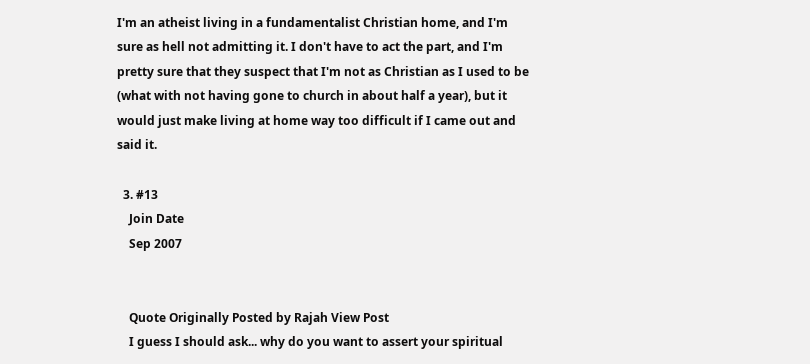I'm an atheist living in a fundamentalist Christian home, and I'm sure as hell not admitting it. I don't have to act the part, and I'm pretty sure that they suspect that I'm not as Christian as I used to be (what with not having gone to church in about half a year), but it would just make living at home way too difficult if I came out and said it.

  3. #13
    Join Date
    Sep 2007


    Quote Originally Posted by Rajah View Post
    I guess I should ask... why do you want to assert your spiritual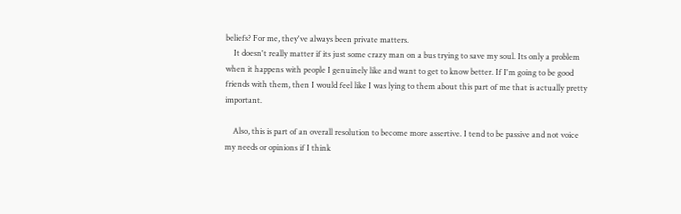beliefs? For me, they've always been private matters.
    It doesn't really matter if its just some crazy man on a bus trying to save my soul. Its only a problem when it happens with people I genuinely like and want to get to know better. If I'm going to be good friends with them, then I would feel like I was lying to them about this part of me that is actually pretty important.

    Also, this is part of an overall resolution to become more assertive. I tend to be passive and not voice my needs or opinions if I think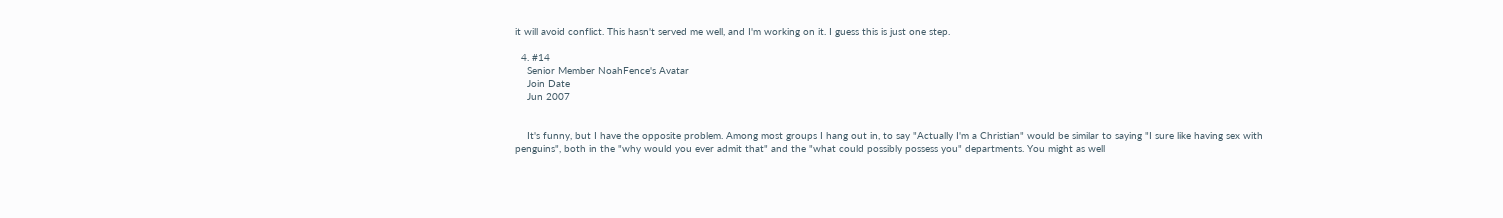it will avoid conflict. This hasn't served me well, and I'm working on it. I guess this is just one step.

  4. #14
    Senior Member NoahFence's Avatar
    Join Date
    Jun 2007


    It's funny, but I have the opposite problem. Among most groups I hang out in, to say "Actually I'm a Christian" would be similar to saying "I sure like having sex with penguins", both in the "why would you ever admit that" and the "what could possibly possess you" departments. You might as well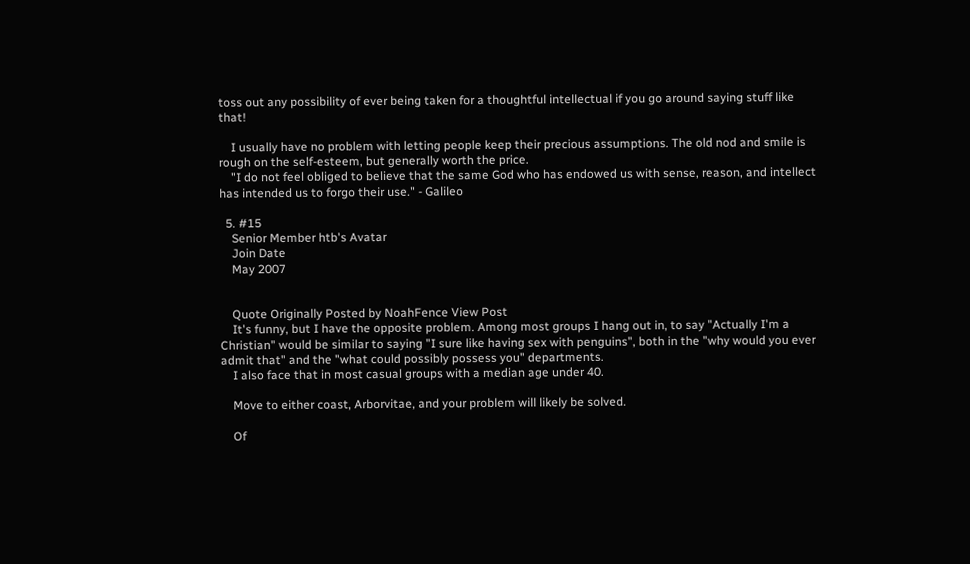toss out any possibility of ever being taken for a thoughtful intellectual if you go around saying stuff like that!

    I usually have no problem with letting people keep their precious assumptions. The old nod and smile is rough on the self-esteem, but generally worth the price.
    "I do not feel obliged to believe that the same God who has endowed us with sense, reason, and intellect has intended us to forgo their use." - Galileo

  5. #15
    Senior Member htb's Avatar
    Join Date
    May 2007


    Quote Originally Posted by NoahFence View Post
    It's funny, but I have the opposite problem. Among most groups I hang out in, to say "Actually I'm a Christian" would be similar to saying "I sure like having sex with penguins", both in the "why would you ever admit that" and the "what could possibly possess you" departments.
    I also face that in most casual groups with a median age under 40.

    Move to either coast, Arborvitae, and your problem will likely be solved.

    Of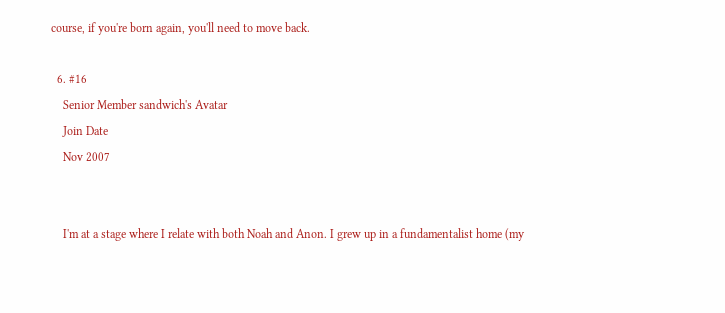course, if you're born again, you'll need to move back.

  6. #16
    Senior Member sandwich's Avatar
    Join Date
    Nov 2007


    I'm at a stage where I relate with both Noah and Anon. I grew up in a fundamentalist home (my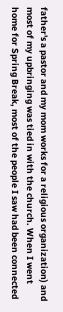father's a pastor and my mom works for a religious organization) and most of my upbringing was tied in with the church. When I went home for Spring Break, most of the people I saw had been connected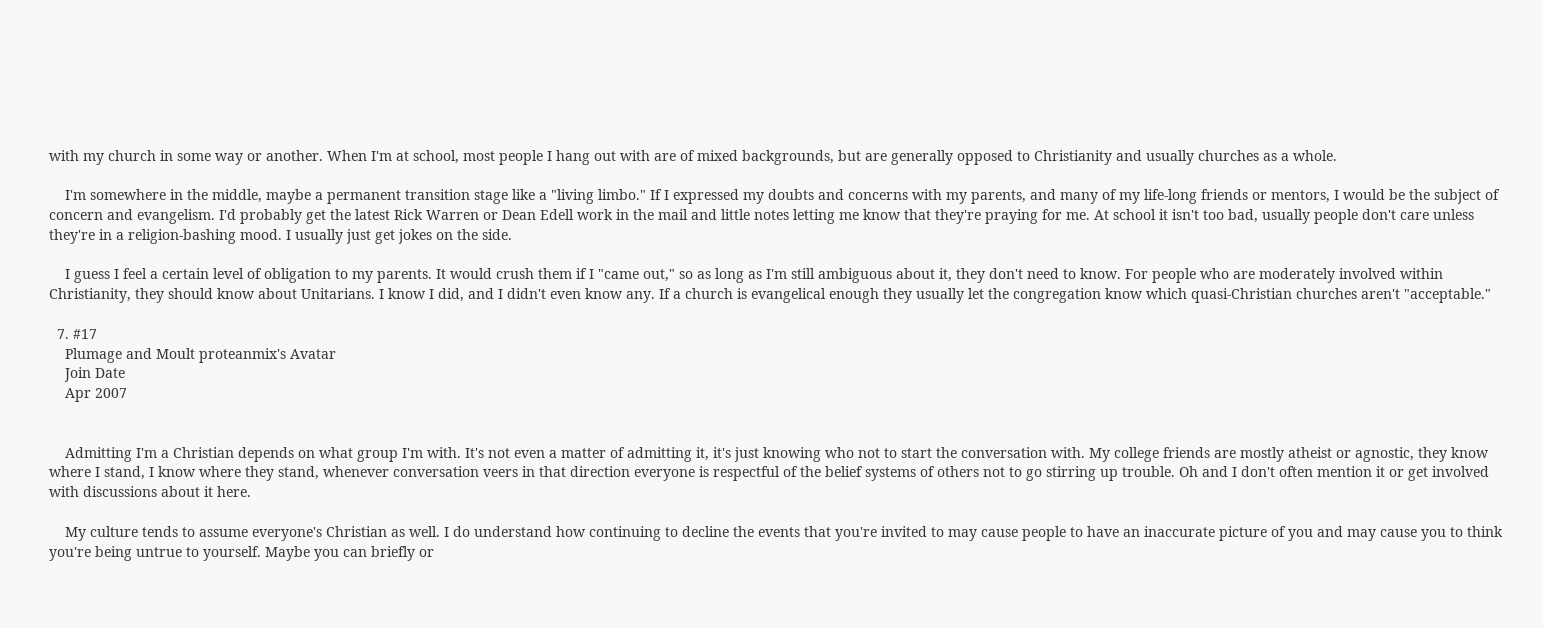with my church in some way or another. When I'm at school, most people I hang out with are of mixed backgrounds, but are generally opposed to Christianity and usually churches as a whole.

    I'm somewhere in the middle, maybe a permanent transition stage like a "living limbo." If I expressed my doubts and concerns with my parents, and many of my life-long friends or mentors, I would be the subject of concern and evangelism. I'd probably get the latest Rick Warren or Dean Edell work in the mail and little notes letting me know that they're praying for me. At school it isn't too bad, usually people don't care unless they're in a religion-bashing mood. I usually just get jokes on the side.

    I guess I feel a certain level of obligation to my parents. It would crush them if I "came out," so as long as I'm still ambiguous about it, they don't need to know. For people who are moderately involved within Christianity, they should know about Unitarians. I know I did, and I didn't even know any. If a church is evangelical enough they usually let the congregation know which quasi-Christian churches aren't "acceptable."

  7. #17
    Plumage and Moult proteanmix's Avatar
    Join Date
    Apr 2007


    Admitting I'm a Christian depends on what group I'm with. It's not even a matter of admitting it, it's just knowing who not to start the conversation with. My college friends are mostly atheist or agnostic, they know where I stand, I know where they stand, whenever conversation veers in that direction everyone is respectful of the belief systems of others not to go stirring up trouble. Oh and I don't often mention it or get involved with discussions about it here.

    My culture tends to assume everyone's Christian as well. I do understand how continuing to decline the events that you're invited to may cause people to have an inaccurate picture of you and may cause you to think you're being untrue to yourself. Maybe you can briefly or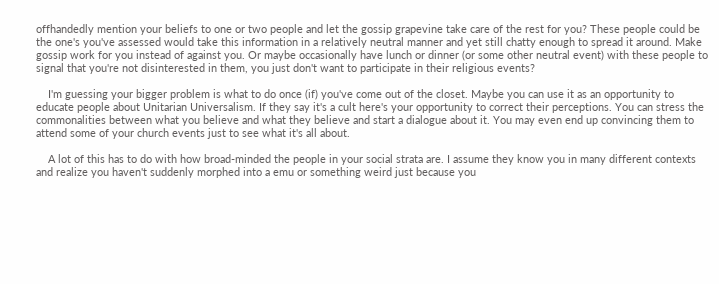offhandedly mention your beliefs to one or two people and let the gossip grapevine take care of the rest for you? These people could be the one's you've assessed would take this information in a relatively neutral manner and yet still chatty enough to spread it around. Make gossip work for you instead of against you. Or maybe occasionally have lunch or dinner (or some other neutral event) with these people to signal that you're not disinterested in them, you just don't want to participate in their religious events?

    I'm guessing your bigger problem is what to do once (if) you've come out of the closet. Maybe you can use it as an opportunity to educate people about Unitarian Universalism. If they say it's a cult here's your opportunity to correct their perceptions. You can stress the commonalities between what you believe and what they believe and start a dialogue about it. You may even end up convincing them to attend some of your church events just to see what it's all about.

    A lot of this has to do with how broad-minded the people in your social strata are. I assume they know you in many different contexts and realize you haven't suddenly morphed into a emu or something weird just because you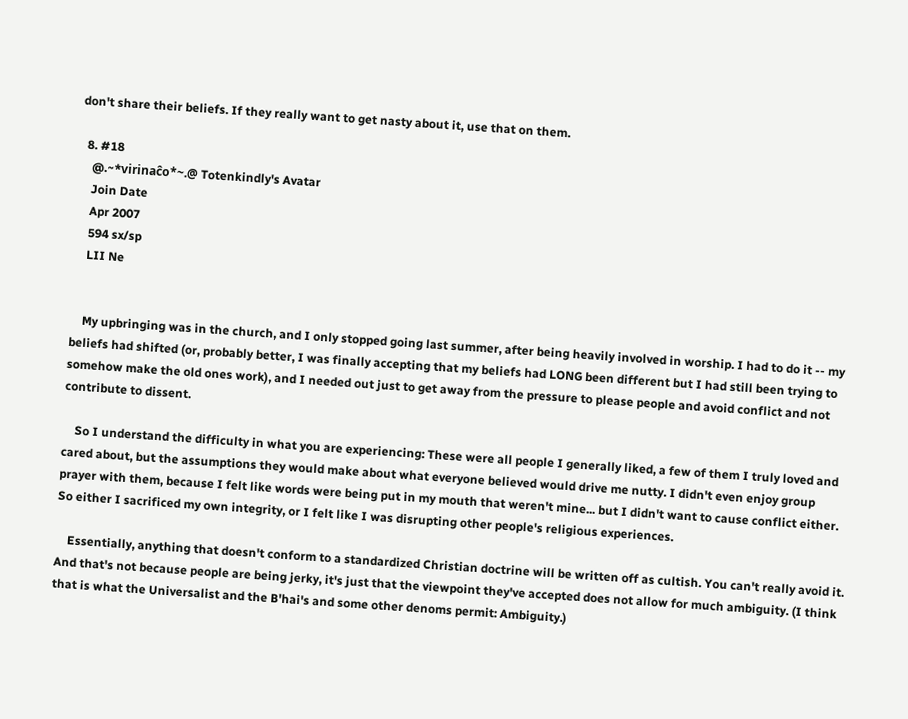don't share their beliefs. If they really want to get nasty about it, use that on them.

  8. #18
    @.~*virinaĉo*~.@ Totenkindly's Avatar
    Join Date
    Apr 2007
    594 sx/sp
    LII Ne


    My upbringing was in the church, and I only stopped going last summer, after being heavily involved in worship. I had to do it -- my beliefs had shifted (or, probably better, I was finally accepting that my beliefs had LONG been different but I had still been trying to somehow make the old ones work), and I needed out just to get away from the pressure to please people and avoid conflict and not contribute to dissent.

    So I understand the difficulty in what you are experiencing: These were all people I generally liked, a few of them I truly loved and cared about, but the assumptions they would make about what everyone believed would drive me nutty. I didn't even enjoy group prayer with them, because I felt like words were being put in my mouth that weren't mine... but I didn't want to cause conflict either. So either I sacrificed my own integrity, or I felt like I was disrupting other people's religious experiences.

    Essentially, anything that doesn't conform to a standardized Christian doctrine will be written off as cultish. You can't really avoid it. And that's not because people are being jerky, it's just that the viewpoint they've accepted does not allow for much ambiguity. (I think that is what the Universalist and the B'hai's and some other denoms permit: Ambiguity.)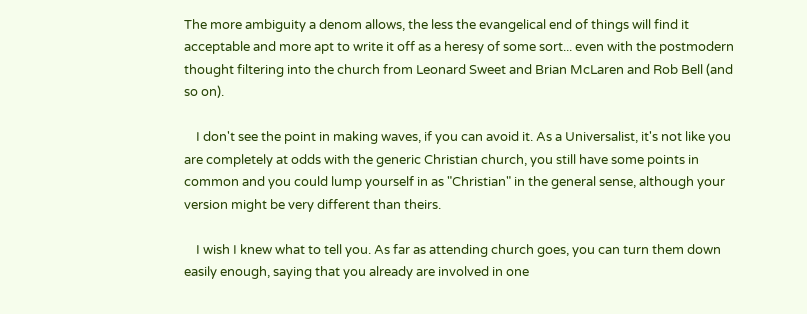The more ambiguity a denom allows, the less the evangelical end of things will find it acceptable and more apt to write it off as a heresy of some sort... even with the postmodern thought filtering into the church from Leonard Sweet and Brian McLaren and Rob Bell (and so on).

    I don't see the point in making waves, if you can avoid it. As a Universalist, it's not like you are completely at odds with the generic Christian church, you still have some points in common and you could lump yourself in as "Christian" in the general sense, although your version might be very different than theirs.

    I wish I knew what to tell you. As far as attending church goes, you can turn them down easily enough, saying that you already are involved in one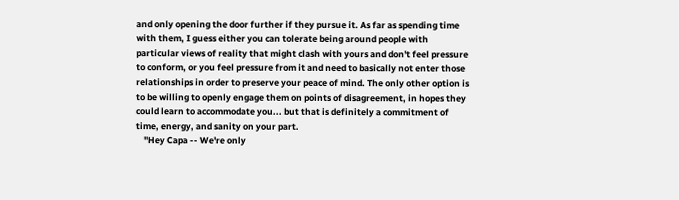and only opening the door further if they pursue it. As far as spending time with them, I guess either you can tolerate being around people with particular views of reality that might clash with yours and don't feel pressure to conform, or you feel pressure from it and need to basically not enter those relationships in order to preserve your peace of mind. The only other option is to be willing to openly engage them on points of disagreement, in hopes they could learn to accommodate you... but that is definitely a commitment of time, energy, and sanity on your part.
    "Hey Capa -- We're only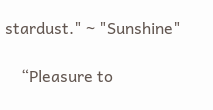stardust." ~ "Sunshine"

    “Pleasure to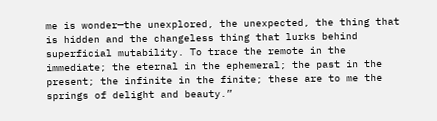me is wonder—the unexplored, the unexpected, the thing that is hidden and the changeless thing that lurks behind superficial mutability. To trace the remote in the immediate; the eternal in the ephemeral; the past in the present; the infinite in the finite; these are to me the springs of delight and beauty.”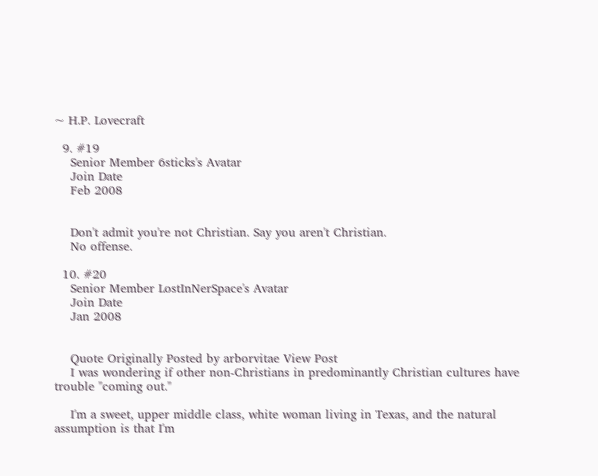~ H.P. Lovecraft

  9. #19
    Senior Member 6sticks's Avatar
    Join Date
    Feb 2008


    Don't admit you're not Christian. Say you aren't Christian.
    No offense.

  10. #20
    Senior Member LostInNerSpace's Avatar
    Join Date
    Jan 2008


    Quote Originally Posted by arborvitae View Post
    I was wondering if other non-Christians in predominantly Christian cultures have trouble "coming out."

    I'm a sweet, upper middle class, white woman living in Texas, and the natural assumption is that I'm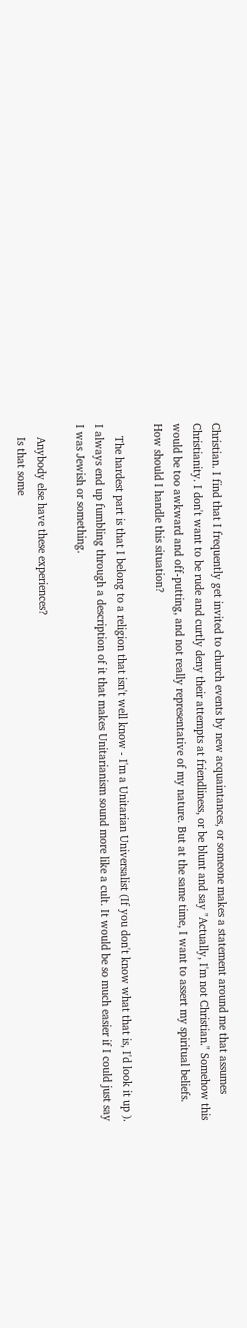Christian. I find that I frequently get invited to church events by new acquaintances, or someone makes a statement around me that assumes Christianity. I don't want to be rude and curtly deny their attempts at friendliness, or be blunt and say "Actually, I'm not Christian." Somehow this would be too awkward and off-putting, and not really representative of my nature. But at the same time, I want to assert my spiritual beliefs. How should I handle this situation?

    The hardest part is that I belong to a religion that isn't well know - I'm a Unitarian Universalist (If you don't know what that is, I'd look it up ). I always end up fumbling through a description of it that makes Unitarianism sound more like a cult. It would be so much easier if I could just say I was Jewish or something.

    Anybody else have these experiences?
    Is that some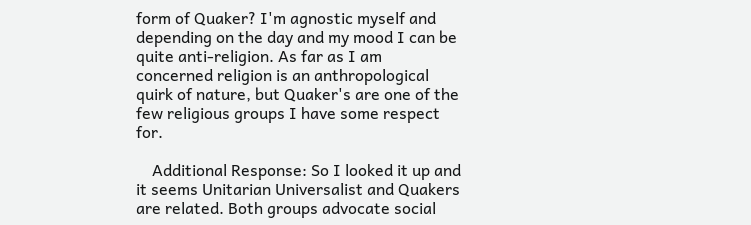form of Quaker? I'm agnostic myself and depending on the day and my mood I can be quite anti-religion. As far as I am concerned religion is an anthropological quirk of nature, but Quaker's are one of the few religious groups I have some respect for.

    Additional Response: So I looked it up and it seems Unitarian Universalist and Quakers are related. Both groups advocate social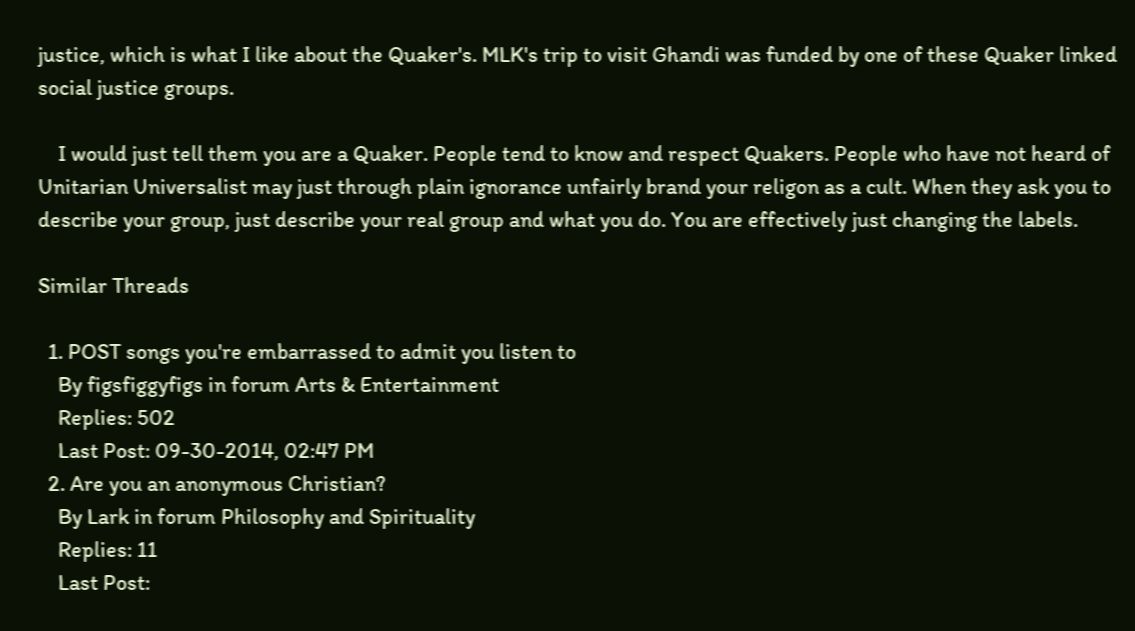justice, which is what I like about the Quaker's. MLK's trip to visit Ghandi was funded by one of these Quaker linked social justice groups.

    I would just tell them you are a Quaker. People tend to know and respect Quakers. People who have not heard of Unitarian Universalist may just through plain ignorance unfairly brand your religon as a cult. When they ask you to describe your group, just describe your real group and what you do. You are effectively just changing the labels.

Similar Threads

  1. POST songs you're embarrassed to admit you listen to
    By figsfiggyfigs in forum Arts & Entertainment
    Replies: 502
    Last Post: 09-30-2014, 02:47 PM
  2. Are you an anonymous Christian?
    By Lark in forum Philosophy and Spirituality
    Replies: 11
    Last Post: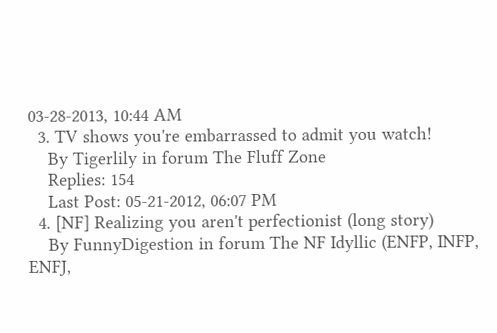03-28-2013, 10:44 AM
  3. TV shows you're embarrassed to admit you watch!
    By Tigerlily in forum The Fluff Zone
    Replies: 154
    Last Post: 05-21-2012, 06:07 PM
  4. [NF] Realizing you aren't perfectionist (long story)
    By FunnyDigestion in forum The NF Idyllic (ENFP, INFP, ENFJ,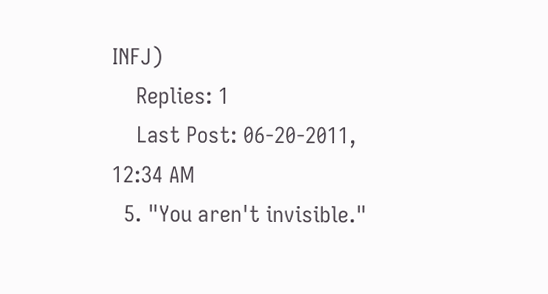INFJ)
    Replies: 1
    Last Post: 06-20-2011, 12:34 AM
  5. "You aren't invisible."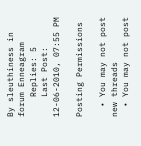By sleuthiness in forum Enneagram
    Replies: 5
    Last Post: 12-06-2010, 07:55 PM

Posting Permissions

  • You may not post new threads
  • You may not post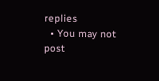replies
  • You may not post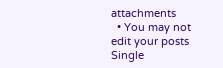attachments
  • You may not edit your posts
Single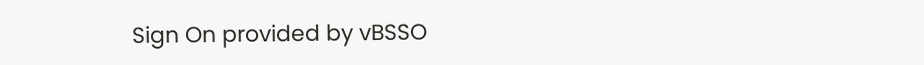Sign On provided by vBSSO